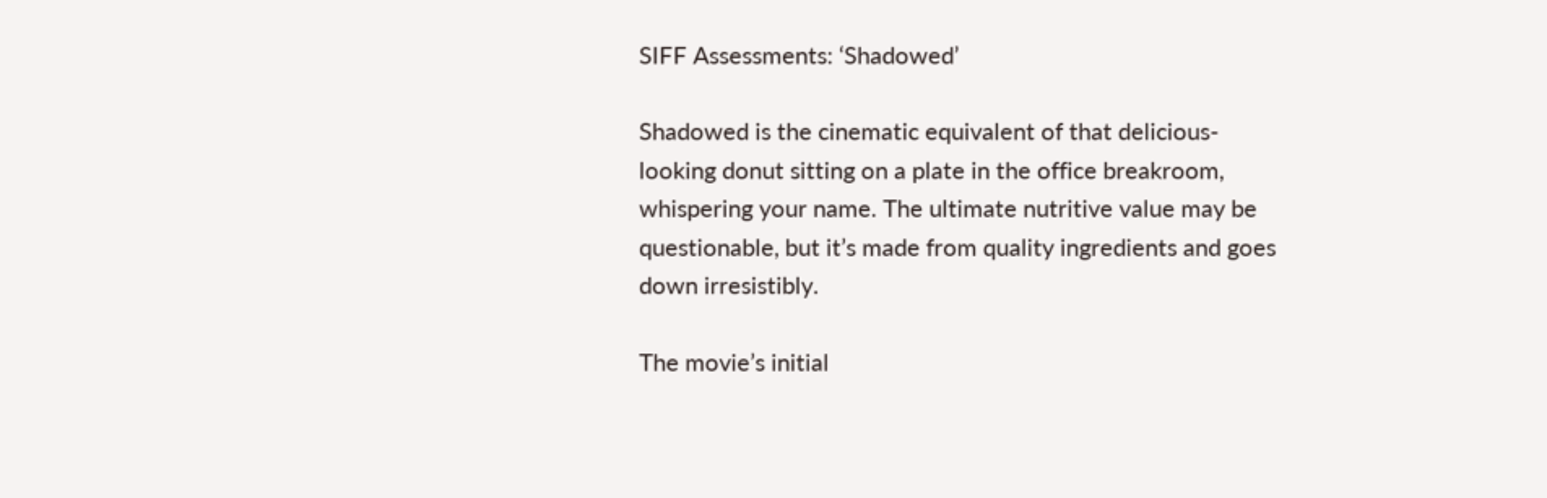SIFF Assessments: ‘Shadowed’

Shadowed is the cinematic equivalent of that delicious-looking donut sitting on a plate in the office breakroom, whispering your name. The ultimate nutritive value may be questionable, but it’s made from quality ingredients and goes down irresistibly.

The movie’s initial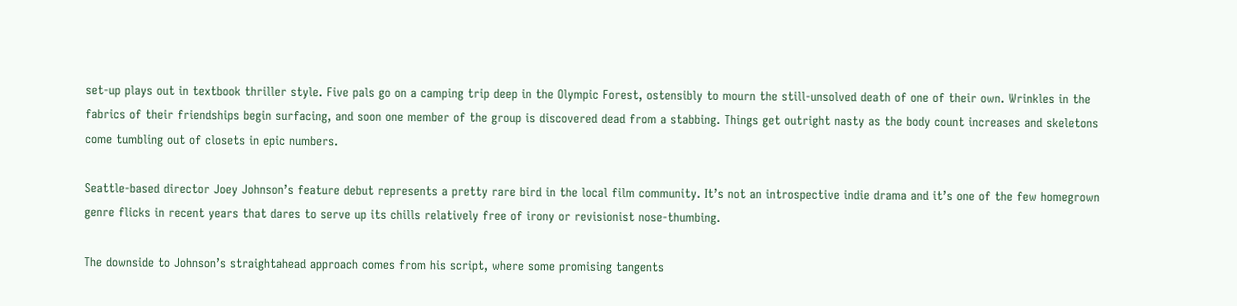set-up plays out in textbook thriller style. Five pals go on a camping trip deep in the Olympic Forest, ostensibly to mourn the still-unsolved death of one of their own. Wrinkles in the fabrics of their friendships begin surfacing, and soon one member of the group is discovered dead from a stabbing. Things get outright nasty as the body count increases and skeletons come tumbling out of closets in epic numbers.

Seattle-based director Joey Johnson’s feature debut represents a pretty rare bird in the local film community. It’s not an introspective indie drama and it’s one of the few homegrown genre flicks in recent years that dares to serve up its chills relatively free of irony or revisionist nose-thumbing.

The downside to Johnson’s straightahead approach comes from his script, where some promising tangents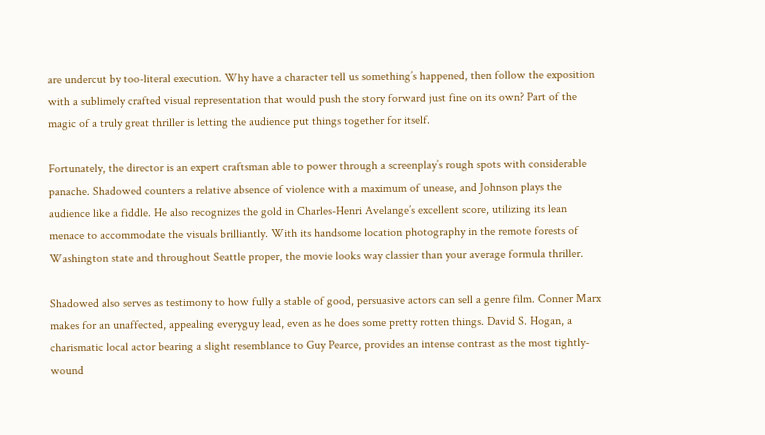are undercut by too-literal execution. Why have a character tell us something’s happened, then follow the exposition with a sublimely crafted visual representation that would push the story forward just fine on its own? Part of the magic of a truly great thriller is letting the audience put things together for itself.

Fortunately, the director is an expert craftsman able to power through a screenplay’s rough spots with considerable panache. Shadowed counters a relative absence of violence with a maximum of unease, and Johnson plays the audience like a fiddle. He also recognizes the gold in Charles-Henri Avelange’s excellent score, utilizing its lean menace to accommodate the visuals brilliantly. With its handsome location photography in the remote forests of Washington state and throughout Seattle proper, the movie looks way classier than your average formula thriller.

Shadowed also serves as testimony to how fully a stable of good, persuasive actors can sell a genre film. Conner Marx makes for an unaffected, appealing everyguy lead, even as he does some pretty rotten things. David S. Hogan, a charismatic local actor bearing a slight resemblance to Guy Pearce, provides an intense contrast as the most tightly-wound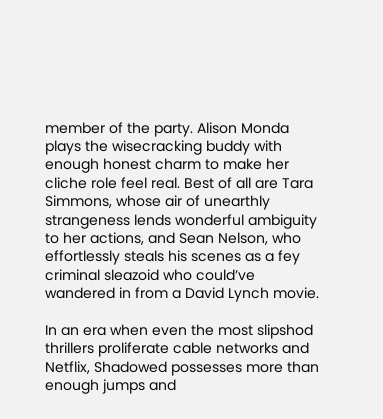member of the party. Alison Monda plays the wisecracking buddy with enough honest charm to make her cliche role feel real. Best of all are Tara Simmons, whose air of unearthly strangeness lends wonderful ambiguity to her actions, and Sean Nelson, who effortlessly steals his scenes as a fey criminal sleazoid who could’ve wandered in from a David Lynch movie.

In an era when even the most slipshod thrillers proliferate cable networks and Netflix, Shadowed possesses more than enough jumps and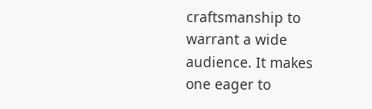craftsmanship to warrant a wide audience. It makes one eager to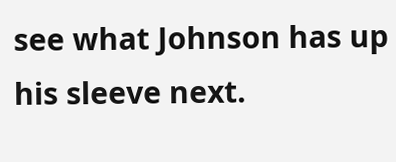see what Johnson has up his sleeve next.